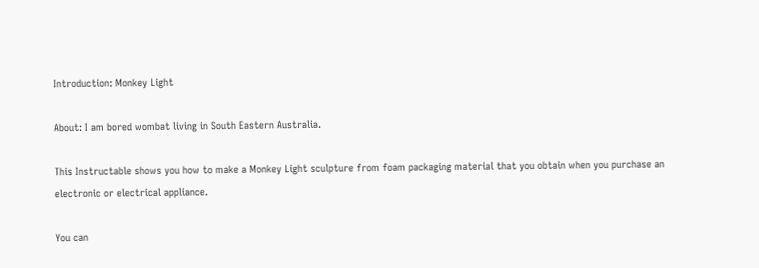Introduction: Monkey Light

About: I am bored wombat living in South Eastern Australia.

This Instructable shows you how to make a Monkey Light sculpture from foam packaging material that you obtain when you purchase an electronic or electrical appliance.

You can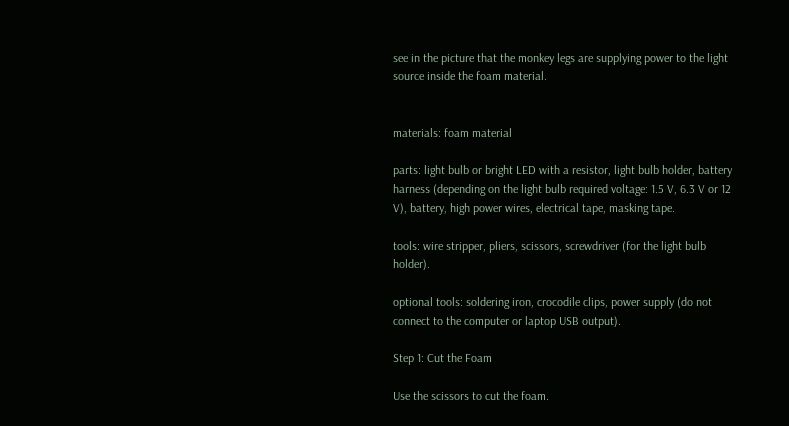see in the picture that the monkey legs are supplying power to the light source inside the foam material.


materials: foam material

parts: light bulb or bright LED with a resistor, light bulb holder, battery harness (depending on the light bulb required voltage: 1.5 V, 6.3 V or 12 V), battery, high power wires, electrical tape, masking tape.

tools: wire stripper, pliers, scissors, screwdriver (for the light bulb holder).

optional tools: soldering iron, crocodile clips, power supply (do not connect to the computer or laptop USB output).

Step 1: Cut the Foam

Use the scissors to cut the foam.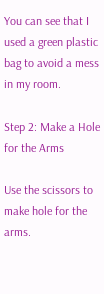You can see that I used a green plastic bag to avoid a mess in my room.

Step 2: Make a Hole for the Arms

Use the scissors to make hole for the arms.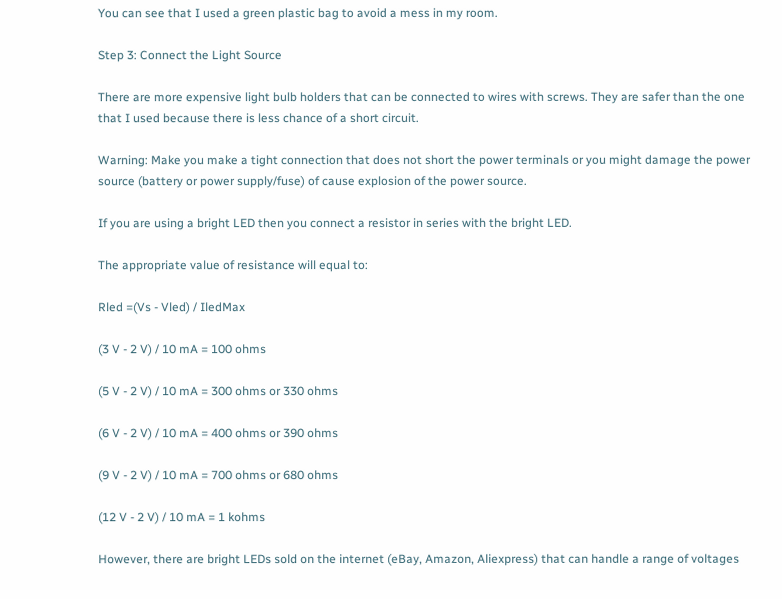You can see that I used a green plastic bag to avoid a mess in my room.

Step 3: Connect the Light Source

There are more expensive light bulb holders that can be connected to wires with screws. They are safer than the one that I used because there is less chance of a short circuit.

Warning: Make you make a tight connection that does not short the power terminals or you might damage the power source (battery or power supply/fuse) of cause explosion of the power source.

If you are using a bright LED then you connect a resistor in series with the bright LED.

The appropriate value of resistance will equal to:

Rled =(Vs - Vled) / IledMax

(3 V - 2 V) / 10 mA = 100 ohms

(5 V - 2 V) / 10 mA = 300 ohms or 330 ohms

(6 V - 2 V) / 10 mA = 400 ohms or 390 ohms

(9 V - 2 V) / 10 mA = 700 ohms or 680 ohms

(12 V - 2 V) / 10 mA = 1 kohms

However, there are bright LEDs sold on the internet (eBay, Amazon, Aliexpress) that can handle a range of voltages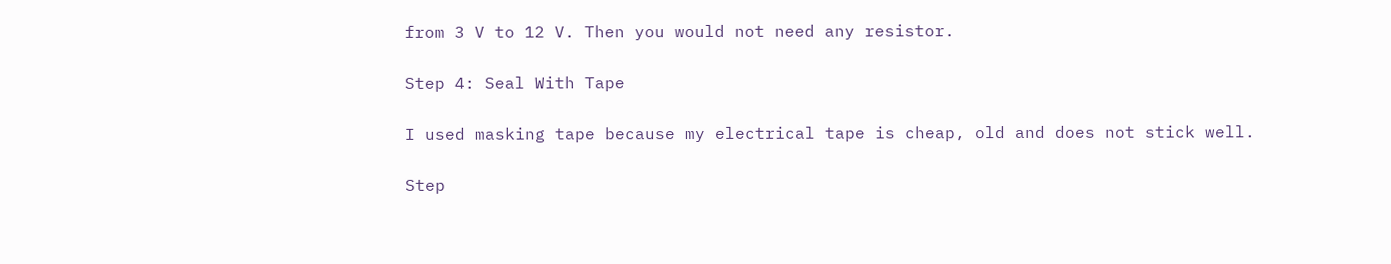from 3 V to 12 V. Then you would not need any resistor.

Step 4: Seal With Tape

I used masking tape because my electrical tape is cheap, old and does not stick well.

Step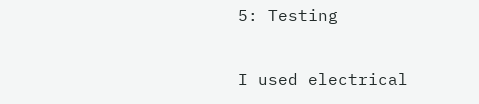5: Testing

I used electrical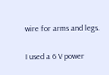wire for arms and legs.

I used a 6 V power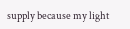supply because my light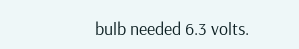bulb needed 6.3 volts.